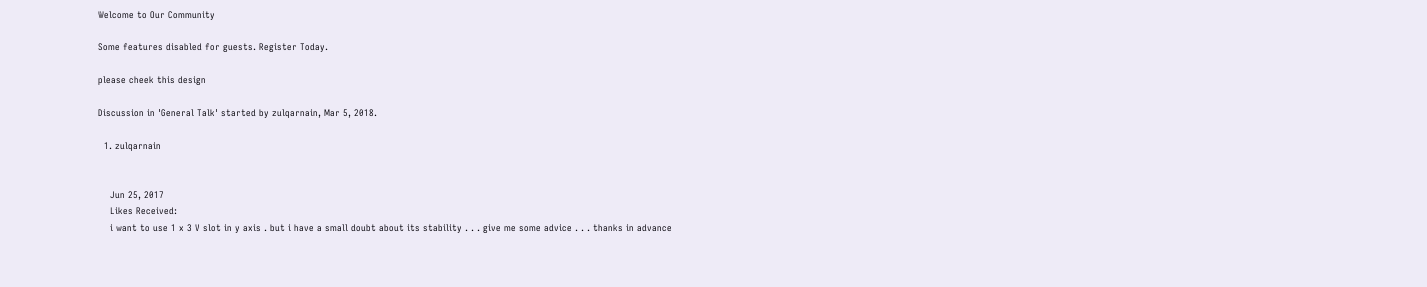Welcome to Our Community

Some features disabled for guests. Register Today.

please cheek this design

Discussion in 'General Talk' started by zulqarnain, Mar 5, 2018.

  1. zulqarnain


    Jun 25, 2017
    Likes Received:
    i want to use 1 x 3 V slot in y axis . but i have a small doubt about its stability . . . give me some advice . . . thanks in advance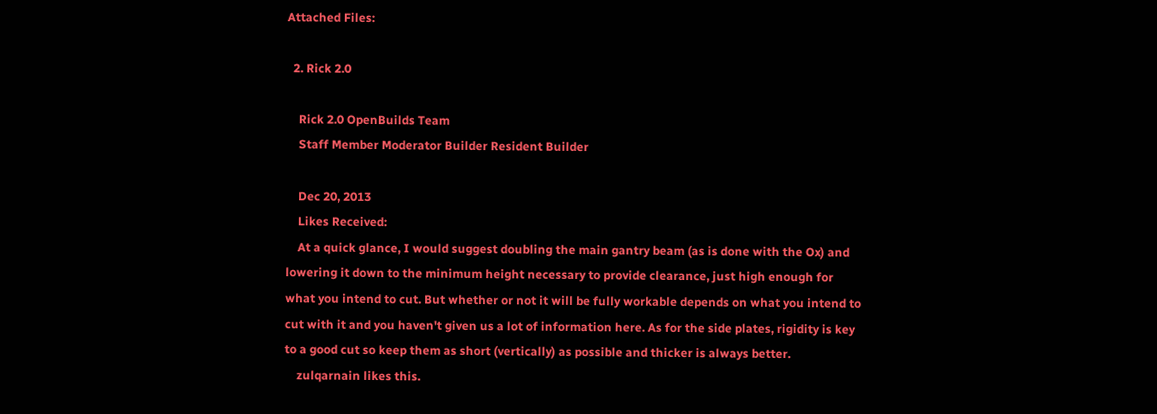Attached Files:

  2. Rick 2.0

    Rick 2.0 OpenBuilds Team
    Staff Member Moderator Builder Resident Builder

    Dec 20, 2013
    Likes Received:
    At a quick glance, I would suggest doubling the main gantry beam (as is done with the Ox) and lowering it down to the minimum height necessary to provide clearance, just high enough for what you intend to cut. But whether or not it will be fully workable depends on what you intend to cut with it and you haven't given us a lot of information here. As for the side plates, rigidity is key to a good cut so keep them as short (vertically) as possible and thicker is always better.
    zulqarnain likes this.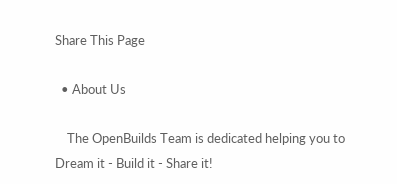Share This Page

  • About Us

    The OpenBuilds Team is dedicated helping you to Dream it - Build it - Share it!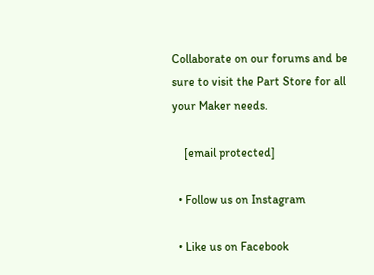Collaborate on our forums and be sure to visit the Part Store for all your Maker needs.

    [email protected]

  • Follow us on Instagram

  • Like us on Facebook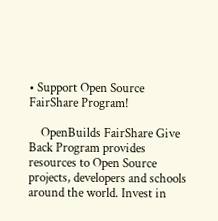• Support Open Source FairShare Program!

    OpenBuilds FairShare Give Back Program provides resources to Open Source projects, developers and schools around the world. Invest in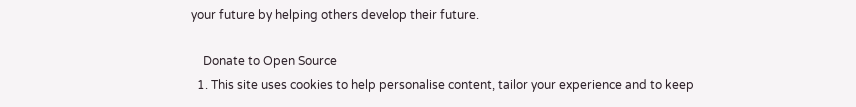your future by helping others develop their future.

    Donate to Open Source
  1. This site uses cookies to help personalise content, tailor your experience and to keep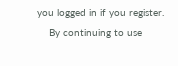you logged in if you register.
    By continuing to use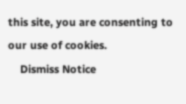this site, you are consenting to our use of cookies.
    Dismiss Notice